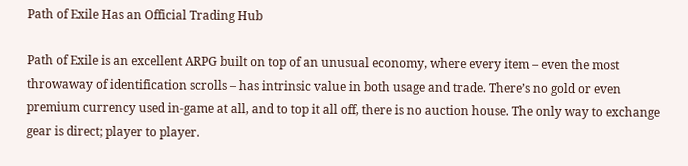Path of Exile Has an Official Trading Hub

Path of Exile is an excellent ARPG built on top of an unusual economy, where every item – even the most throwaway of identification scrolls – has intrinsic value in both usage and trade. There’s no gold or even premium currency used in-game at all, and to top it all off, there is no auction house. The only way to exchange gear is direct; player to player.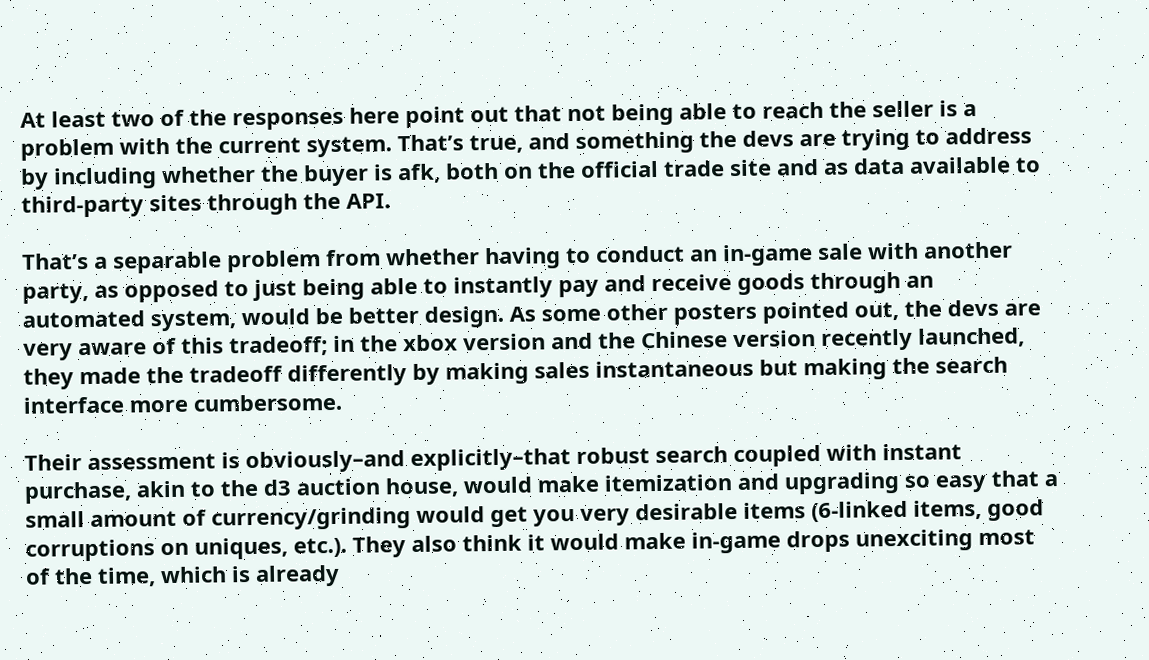At least two of the responses here point out that not being able to reach the seller is a problem with the current system. That’s true, and something the devs are trying to address by including whether the buyer is afk, both on the official trade site and as data available to third-party sites through the API.

That’s a separable problem from whether having to conduct an in-game sale with another party, as opposed to just being able to instantly pay and receive goods through an automated system, would be better design. As some other posters pointed out, the devs are very aware of this tradeoff; in the xbox version and the Chinese version recently launched, they made the tradeoff differently by making sales instantaneous but making the search interface more cumbersome.

Their assessment is obviously–and explicitly–that robust search coupled with instant purchase, akin to the d3 auction house, would make itemization and upgrading so easy that a small amount of currency/grinding would get you very desirable items (6-linked items, good corruptions on uniques, etc.). They also think it would make in-game drops unexciting most of the time, which is already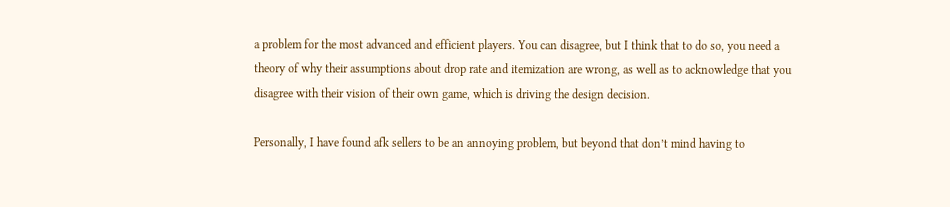a problem for the most advanced and efficient players. You can disagree, but I think that to do so, you need a theory of why their assumptions about drop rate and itemization are wrong, as well as to acknowledge that you disagree with their vision of their own game, which is driving the design decision.

Personally, I have found afk sellers to be an annoying problem, but beyond that don’t mind having to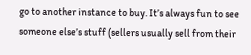go to another instance to buy. It’s always fun to see someone else’s stuff (sellers usually sell from their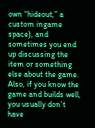own “hideout,” a custom ingame space), and sometimes you end up discussing the item or something else about the game. Also, if you know the game and builds well, you usually don’t have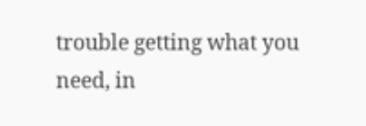trouble getting what you need, in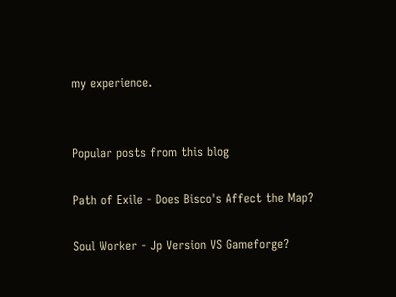my experience.


Popular posts from this blog

Path of Exile - Does Bisco's Affect the Map?

Soul Worker - Jp Version VS Gameforge?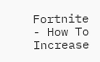Fortnite - How To Increase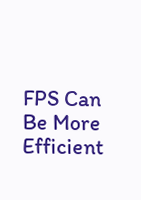FPS Can Be More Efficient